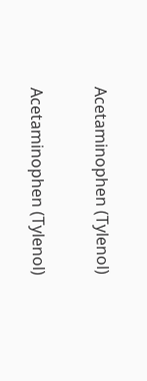Acetaminophen (Tylenol)

Acetaminophen (Tylenol)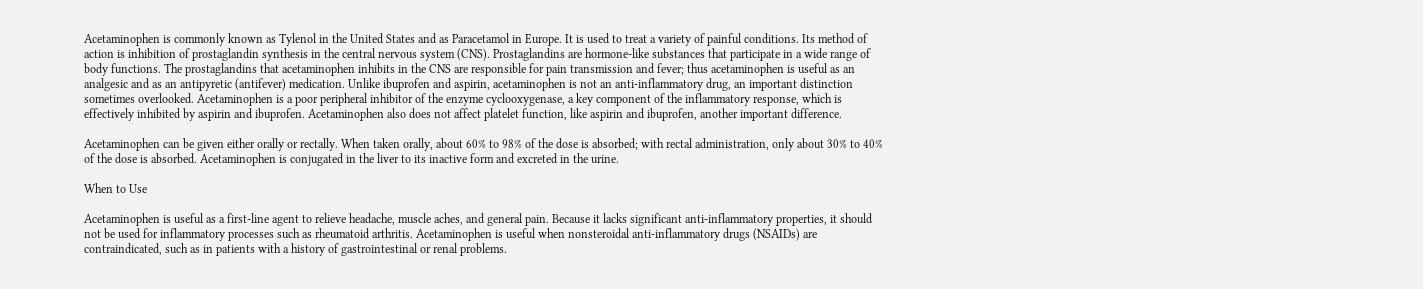Acetaminophen is commonly known as Tylenol in the United States and as Paracetamol in Europe. It is used to treat a variety of painful conditions. Its method of action is inhibition of prostaglandin synthesis in the central nervous system (CNS). Prostaglandins are hormone-like substances that participate in a wide range of body functions. The prostaglandins that acetaminophen inhibits in the CNS are responsible for pain transmission and fever; thus acetaminophen is useful as an analgesic and as an antipyretic (antifever) medication. Unlike ibuprofen and aspirin, acetaminophen is not an anti-inflammatory drug, an important distinction sometimes overlooked. Acetaminophen is a poor peripheral inhibitor of the enzyme cyclooxygenase, a key component of the inflammatory response, which is effectively inhibited by aspirin and ibuprofen. Acetaminophen also does not affect platelet function, like aspirin and ibuprofen, another important difference.

Acetaminophen can be given either orally or rectally. When taken orally, about 60% to 98% of the dose is absorbed; with rectal administration, only about 30% to 40% of the dose is absorbed. Acetaminophen is conjugated in the liver to its inactive form and excreted in the urine.

When to Use

Acetaminophen is useful as a first-line agent to relieve headache, muscle aches, and general pain. Because it lacks significant anti-inflammatory properties, it should not be used for inflammatory processes such as rheumatoid arthritis. Acetaminophen is useful when nonsteroidal anti-inflammatory drugs (NSAIDs) are contraindicated, such as in patients with a history of gastrointestinal or renal problems.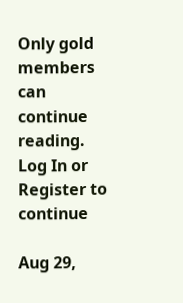Only gold members can continue reading. Log In or Register to continue

Aug 29,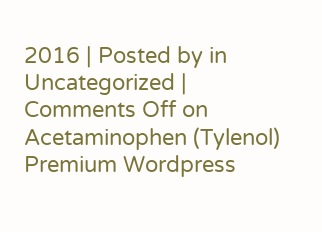2016 | Posted by in Uncategorized | Comments Off on Acetaminophen (Tylenol)
Premium Wordpress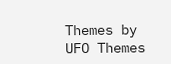Themes by UFO Themes